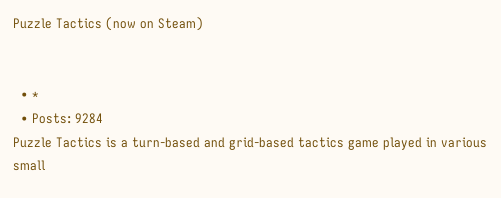Puzzle Tactics (now on Steam)


  • *
  • Posts: 9284
Puzzle Tactics is a turn-based and grid-based tactics game played in various small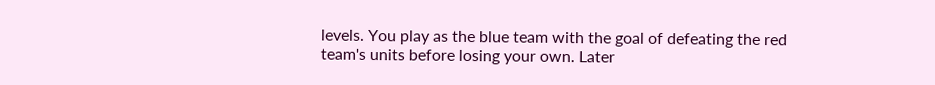levels. You play as the blue team with the goal of defeating the red team's units before losing your own. Later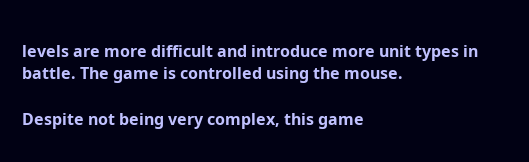levels are more difficult and introduce more unit types in battle. The game is controlled using the mouse.

Despite not being very complex, this game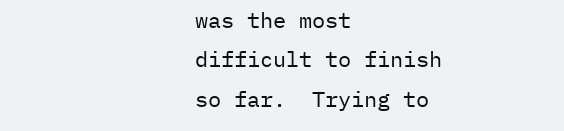was the most difficult to finish so far.  Trying to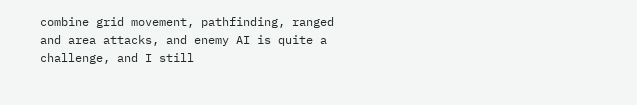combine grid movement, pathfinding, ranged and area attacks, and enemy AI is quite a challenge, and I still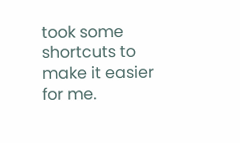took some shortcuts to make it easier for me.